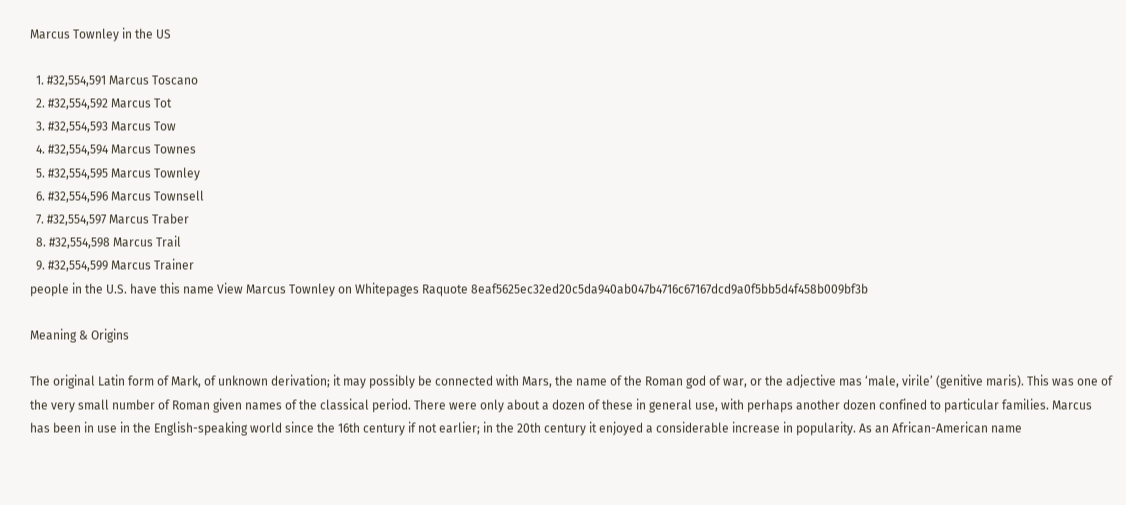Marcus Townley in the US

  1. #32,554,591 Marcus Toscano
  2. #32,554,592 Marcus Tot
  3. #32,554,593 Marcus Tow
  4. #32,554,594 Marcus Townes
  5. #32,554,595 Marcus Townley
  6. #32,554,596 Marcus Townsell
  7. #32,554,597 Marcus Traber
  8. #32,554,598 Marcus Trail
  9. #32,554,599 Marcus Trainer
people in the U.S. have this name View Marcus Townley on Whitepages Raquote 8eaf5625ec32ed20c5da940ab047b4716c67167dcd9a0f5bb5d4f458b009bf3b

Meaning & Origins

The original Latin form of Mark, of unknown derivation; it may possibly be connected with Mars, the name of the Roman god of war, or the adjective mas ‘male, virile’ (genitive maris). This was one of the very small number of Roman given names of the classical period. There were only about a dozen of these in general use, with perhaps another dozen confined to particular families. Marcus has been in use in the English-speaking world since the 16th century if not earlier; in the 20th century it enjoyed a considerable increase in popularity. As an African-American name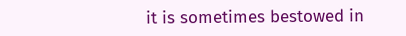it is sometimes bestowed in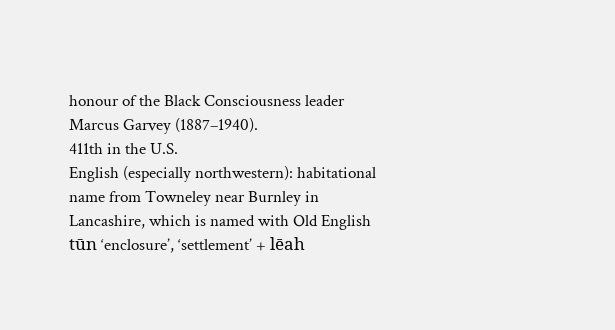honour of the Black Consciousness leader Marcus Garvey (1887–1940).
411th in the U.S.
English (especially northwestern): habitational name from Towneley near Burnley in Lancashire, which is named with Old English tūn ‘enclosure’, ‘settlement’ + lēah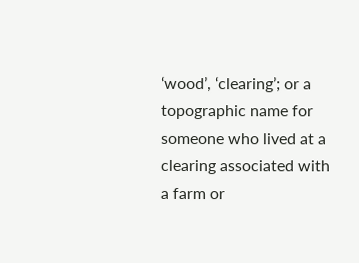‘wood’, ‘clearing’; or a topographic name for someone who lived at a clearing associated with a farm or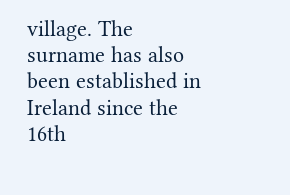village. The surname has also been established in Ireland since the 16th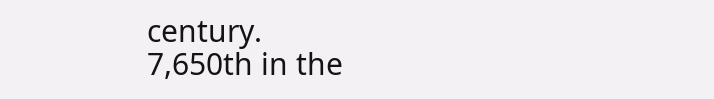century.
7,650th in the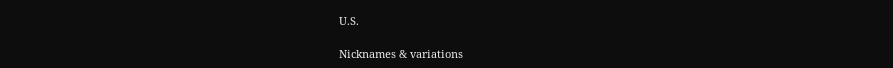U.S.

Nicknames & variations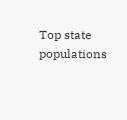Top state populations